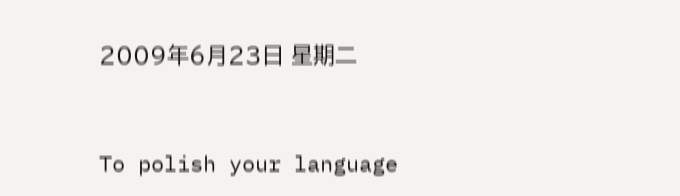2009年6月23日 星期二


To polish your language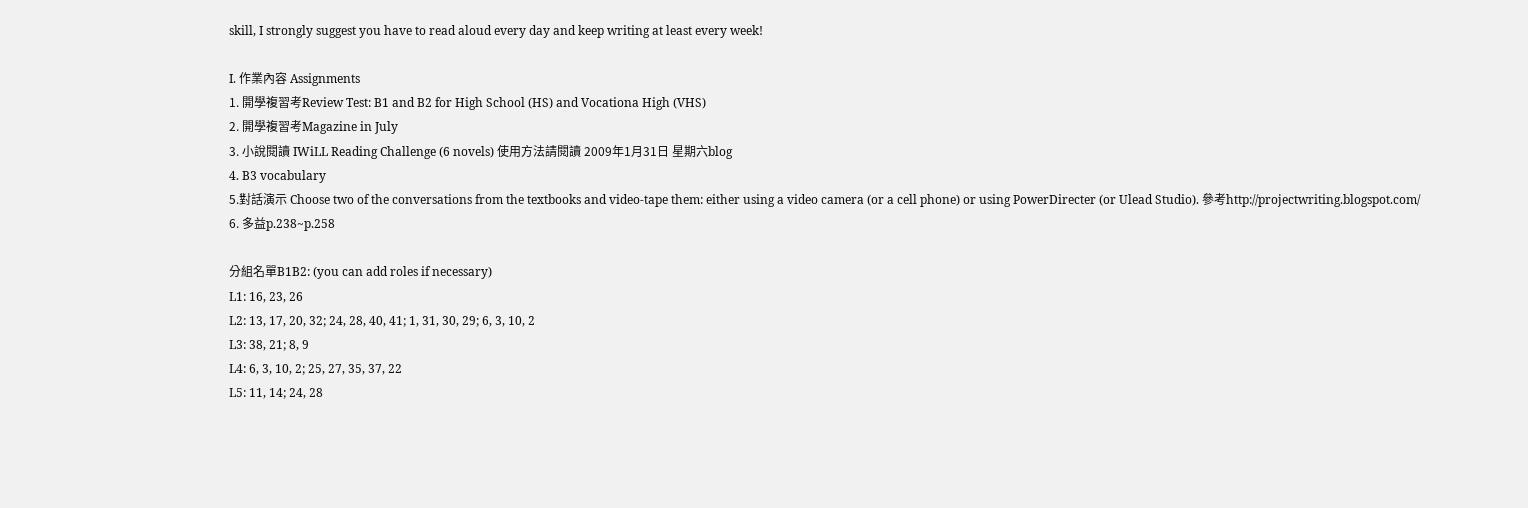skill, I strongly suggest you have to read aloud every day and keep writing at least every week!

I. 作業內容 Assignments
1. 開學複習考Review Test: B1 and B2 for High School (HS) and Vocationa High (VHS)
2. 開學複習考Magazine in July
3. 小說閱讀 IWiLL Reading Challenge (6 novels) 使用方法請閱讀 2009年1月31日 星期六blog
4. B3 vocabulary
5.對話演示 Choose two of the conversations from the textbooks and video-tape them: either using a video camera (or a cell phone) or using PowerDirecter (or Ulead Studio). 參考http://projectwriting.blogspot.com/
6. 多益p.238~p.258

分組名單B1B2: (you can add roles if necessary)
L1: 16, 23, 26
L2: 13, 17, 20, 32; 24, 28, 40, 41; 1, 31, 30, 29; 6, 3, 10, 2
L3: 38, 21; 8, 9
L4: 6, 3, 10, 2; 25, 27, 35, 37, 22
L5: 11, 14; 24, 28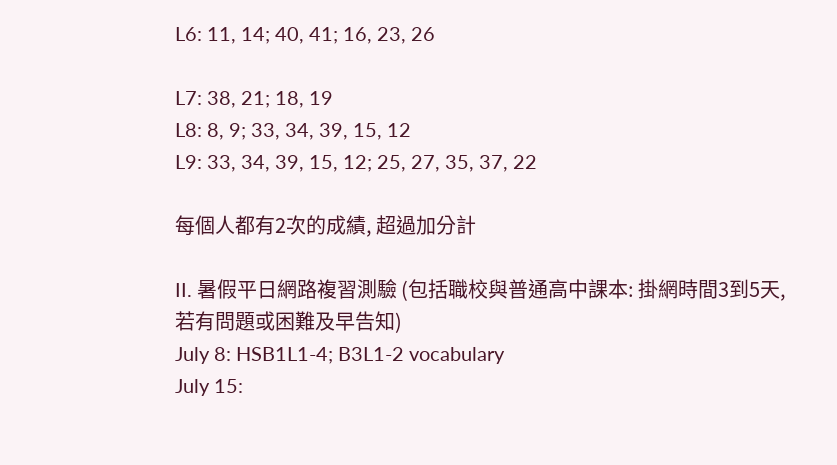L6: 11, 14; 40, 41; 16, 23, 26

L7: 38, 21; 18, 19
L8: 8, 9; 33, 34, 39, 15, 12
L9: 33, 34, 39, 15, 12; 25, 27, 35, 37, 22

每個人都有2次的成績, 超過加分計

II. 暑假平日網路複習測驗 (包括職校與普通高中課本: 掛網時間3到5天, 若有問題或困難及早告知)
July 8: HSB1L1-4; B3L1-2 vocabulary
July 15: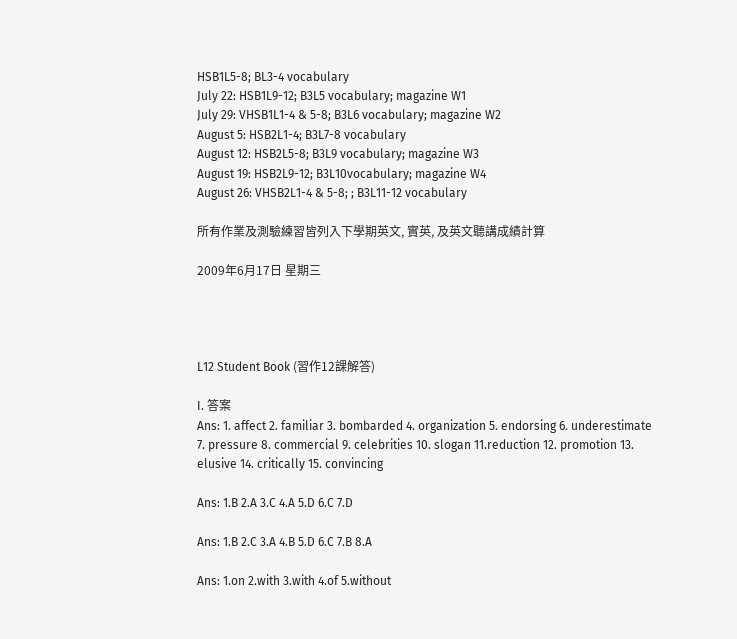HSB1L5-8; BL3-4 vocabulary
July 22: HSB1L9-12; B3L5 vocabulary; magazine W1
July 29: VHSB1L1-4 & 5-8; B3L6 vocabulary; magazine W2
August 5: HSB2L1-4; B3L7-8 vocabulary
August 12: HSB2L5-8; B3L9 vocabulary; magazine W3
August 19: HSB2L9-12; B3L10vocabulary; magazine W4
August 26: VHSB2L1-4 & 5-8; ; B3L11-12 vocabulary

所有作業及測驗練習皆列入下學期英文, 實英, 及英文聽講成績計算

2009年6月17日 星期三




L12 Student Book (習作12課解答)

I. 答案
Ans: 1. affect 2. familiar 3. bombarded 4. organization 5. endorsing 6. underestimate 7. pressure 8. commercial 9. celebrities 10. slogan 11.reduction 12. promotion 13. elusive 14. critically 15. convincing

Ans: 1.B 2.A 3.C 4.A 5.D 6.C 7.D

Ans: 1.B 2.C 3.A 4.B 5.D 6.C 7.B 8.A

Ans: 1.on 2.with 3.with 4.of 5.without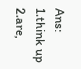Ans: 1.think up 2.are,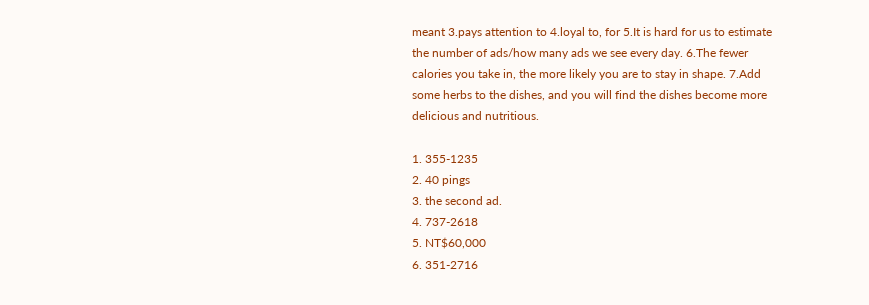meant 3.pays attention to 4.loyal to, for 5.It is hard for us to estimate the number of ads/how many ads we see every day. 6.The fewer calories you take in, the more likely you are to stay in shape. 7.Add some herbs to the dishes, and you will find the dishes become more delicious and nutritious.

1. 355-1235
2. 40 pings
3. the second ad.
4. 737-2618
5. NT$60,000
6. 351-2716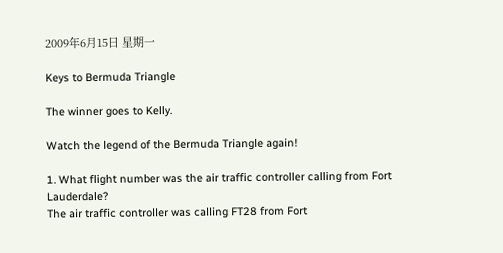2009年6月15日 星期一

Keys to Bermuda Triangle

The winner goes to Kelly.

Watch the legend of the Bermuda Triangle again!

1. What flight number was the air traffic controller calling from Fort Lauderdale?
The air traffic controller was calling FT28 from Fort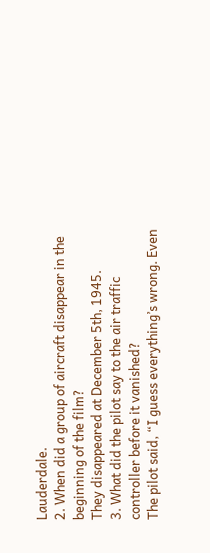Lauderdale.
2. When did a group of aircraft disappear in the beginning of the film?
They disappeared at December 5th, 1945.
3. What did the pilot say to the air traffic controller before it vanished?
The pilot said, “I guess everything’s wrong. Even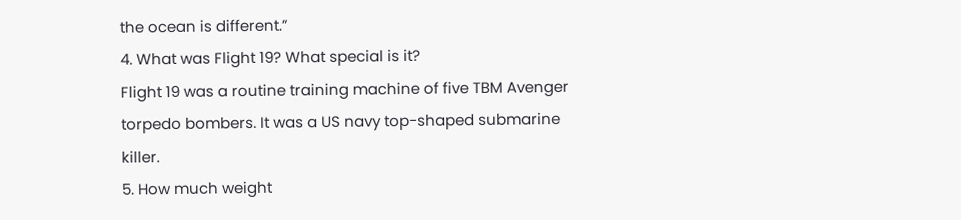the ocean is different.”
4. What was Flight 19? What special is it?
Flight 19 was a routine training machine of five TBM Avenger torpedo bombers. It was a US navy top-shaped submarine killer.
5. How much weight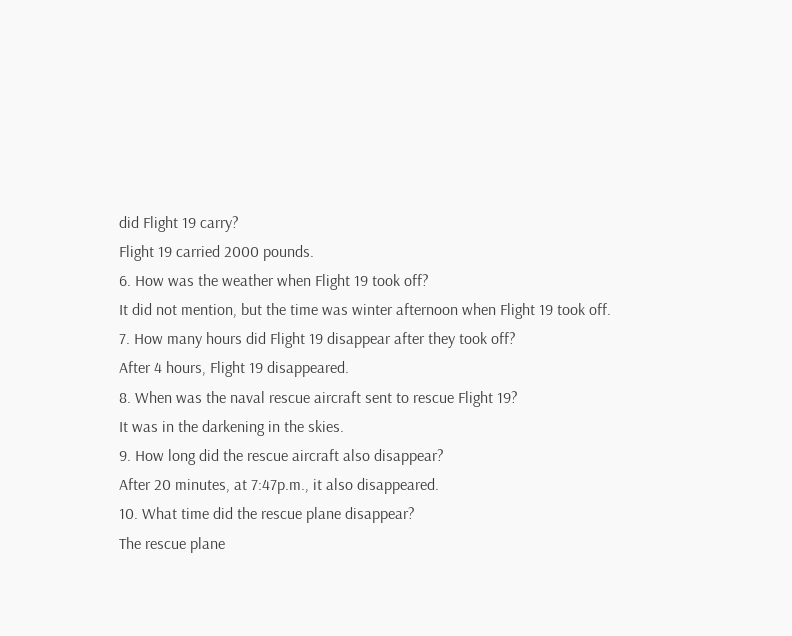did Flight 19 carry?
Flight 19 carried 2000 pounds.
6. How was the weather when Flight 19 took off?
It did not mention, but the time was winter afternoon when Flight 19 took off.
7. How many hours did Flight 19 disappear after they took off?
After 4 hours, Flight 19 disappeared.
8. When was the naval rescue aircraft sent to rescue Flight 19?
It was in the darkening in the skies.
9. How long did the rescue aircraft also disappear?
After 20 minutes, at 7:47p.m., it also disappeared.
10. What time did the rescue plane disappear?
The rescue plane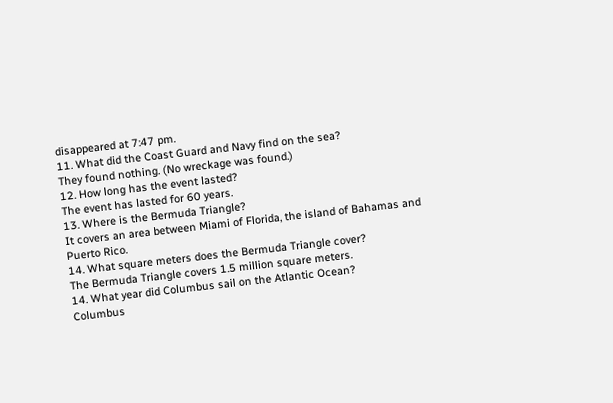disappeared at 7:47 pm.
11. What did the Coast Guard and Navy find on the sea?
They found nothing. (No wreckage was found.)
12. How long has the event lasted?
The event has lasted for 60 years.
13. Where is the Bermuda Triangle?
It covers an area between Miami of Florida, the island of Bahamas and Puerto Rico.
14. What square meters does the Bermuda Triangle cover?
The Bermuda Triangle covers 1.5 million square meters.
14. What year did Columbus sail on the Atlantic Ocean?
Columbus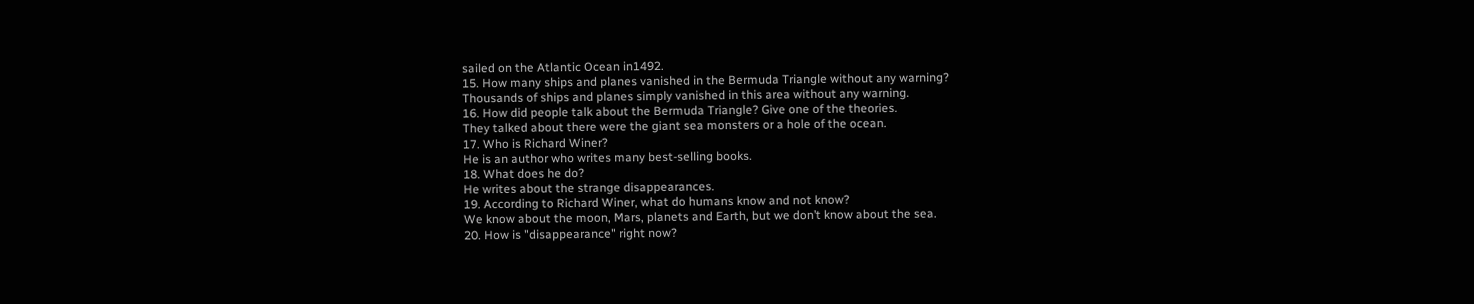sailed on the Atlantic Ocean in1492.
15. How many ships and planes vanished in the Bermuda Triangle without any warning?
Thousands of ships and planes simply vanished in this area without any warning.
16. How did people talk about the Bermuda Triangle? Give one of the theories.
They talked about there were the giant sea monsters or a hole of the ocean.
17. Who is Richard Winer?
He is an author who writes many best-selling books.
18. What does he do?
He writes about the strange disappearances.
19. According to Richard Winer, what do humans know and not know?
We know about the moon, Mars, planets and Earth, but we don’t know about the sea.
20. How is "disappearance" right now?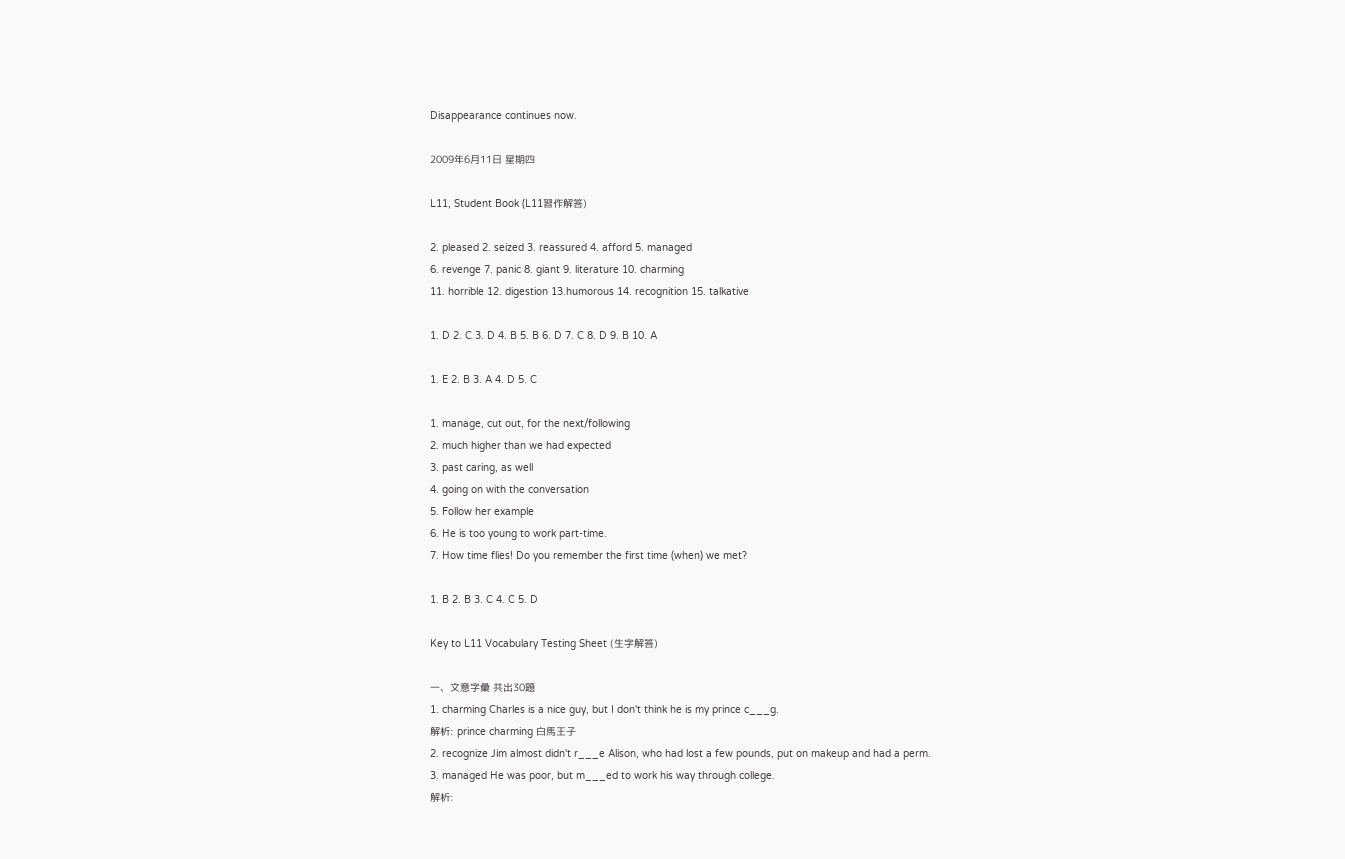Disappearance continues now.

2009年6月11日 星期四

L11, Student Book (L11習作解答)

2. pleased 2. seized 3. reassured 4. afford 5. managed
6. revenge 7. panic 8. giant 9. literature 10. charming
11. horrible 12. digestion 13.humorous 14. recognition 15. talkative

1. D 2. C 3. D 4. B 5. B 6. D 7. C 8. D 9. B 10. A

1. E 2. B 3. A 4. D 5. C

1. manage, cut out, for the next/following
2. much higher than we had expected
3. past caring, as well
4. going on with the conversation
5. Follow her example
6. He is too young to work part-time.
7. How time flies! Do you remember the first time (when) we met?

1. B 2. B 3. C 4. C 5. D

Key to L11 Vocabulary Testing Sheet (生字解答)

一、文意字彙 共出30題
1. charming Charles is a nice guy, but I don't think he is my prince c___g.
解析: prince charming 白馬王子
2. recognize Jim almost didn't r___e Alison, who had lost a few pounds, put on makeup and had a perm.
3. managed He was poor, but m___ed to work his way through college.
解析: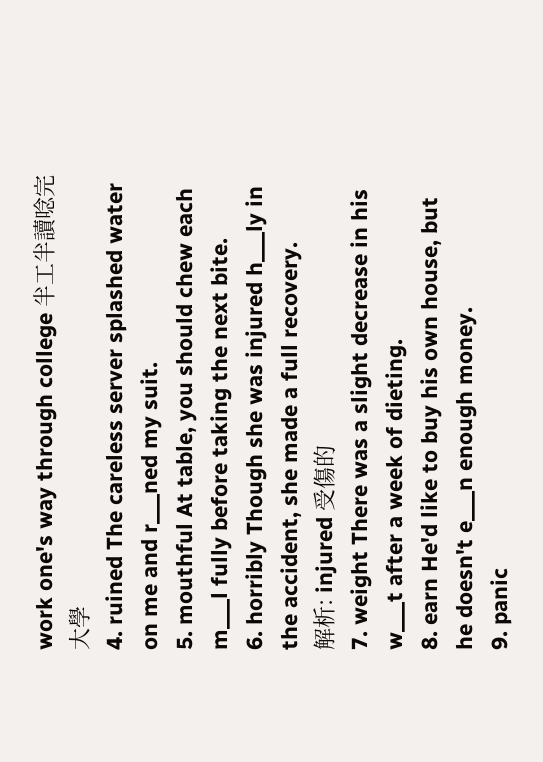work one's way through college 半工半讀唸完大學
4. ruined The careless server splashed water on me and r___ned my suit.
5. mouthful At table, you should chew each m___l fully before taking the next bite.
6. horribly Though she was injured h___ly in the accident, she made a full recovery.
解析: injured 受傷的
7. weight There was a slight decrease in his w___t after a week of dieting.
8. earn He'd like to buy his own house, but he doesn't e___n enough money.
9. panic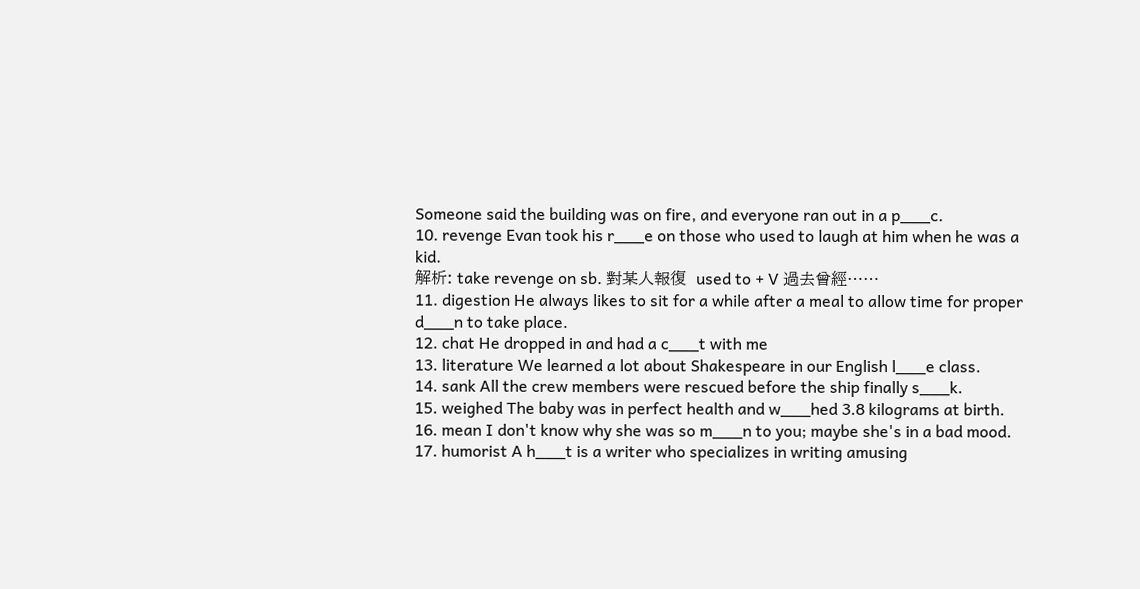Someone said the building was on fire, and everyone ran out in a p___c.
10. revenge Evan took his r___e on those who used to laugh at him when he was a kid.
解析: take revenge on sb. 對某人報復  used to + V 過去曾經……
11. digestion He always likes to sit for a while after a meal to allow time for proper d___n to take place.
12. chat He dropped in and had a c___t with me
13. literature We learned a lot about Shakespeare in our English l___e class.
14. sank All the crew members were rescued before the ship finally s___k.
15. weighed The baby was in perfect health and w___hed 3.8 kilograms at birth.
16. mean I don't know why she was so m___n to you; maybe she's in a bad mood.
17. humorist A h___t is a writer who specializes in writing amusing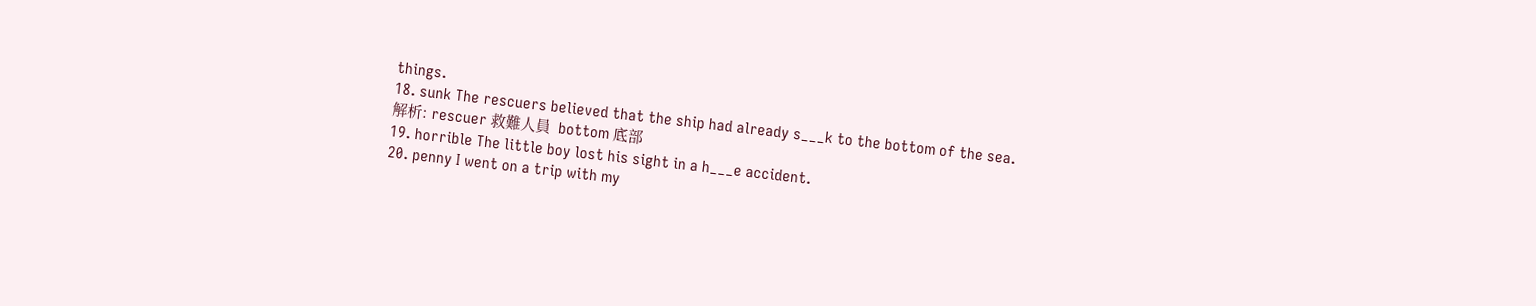things.
18. sunk The rescuers believed that the ship had already s___k to the bottom of the sea.
解析: rescuer 救難人員  bottom 底部
19. horrible The little boy lost his sight in a h___e accident.
20. penny I went on a trip with my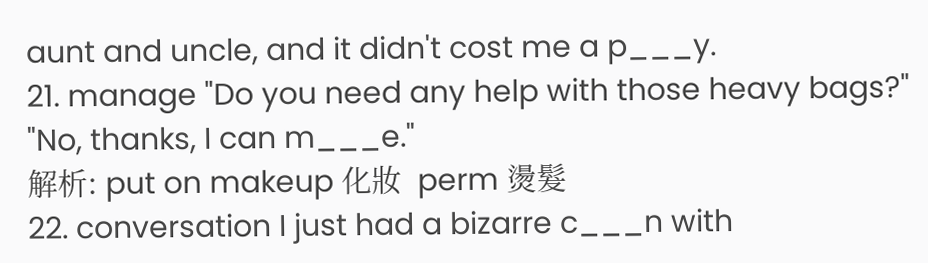aunt and uncle, and it didn't cost me a p___y.
21. manage "Do you need any help with those heavy bags?" "No, thanks, I can m___e."
解析: put on makeup 化妝  perm 燙髮
22. conversation I just had a bizarre c___n with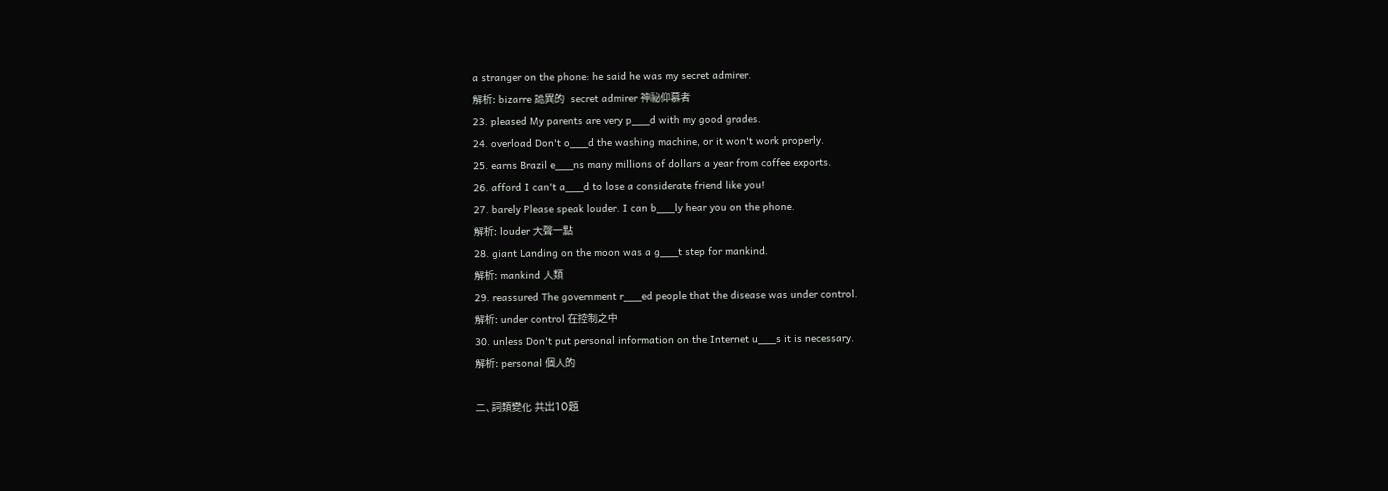a stranger on the phone: he said he was my secret admirer.
解析: bizarre 詭異的  secret admirer 神祕仰慕者
23. pleased My parents are very p___d with my good grades.
24. overload Don't o___d the washing machine, or it won't work properly.
25. earns Brazil e___ns many millions of dollars a year from coffee exports.
26. afford I can't a___d to lose a considerate friend like you!
27. barely Please speak louder. I can b___ly hear you on the phone.
解析: louder 大聲一點
28. giant Landing on the moon was a g___t step for mankind.
解析: mankind 人類
29. reassured The government r___ed people that the disease was under control.
解析: under control 在控制之中
30. unless Don't put personal information on the Internet u___s it is necessary.
解析: personal 個人的

二、詞類變化 共出10題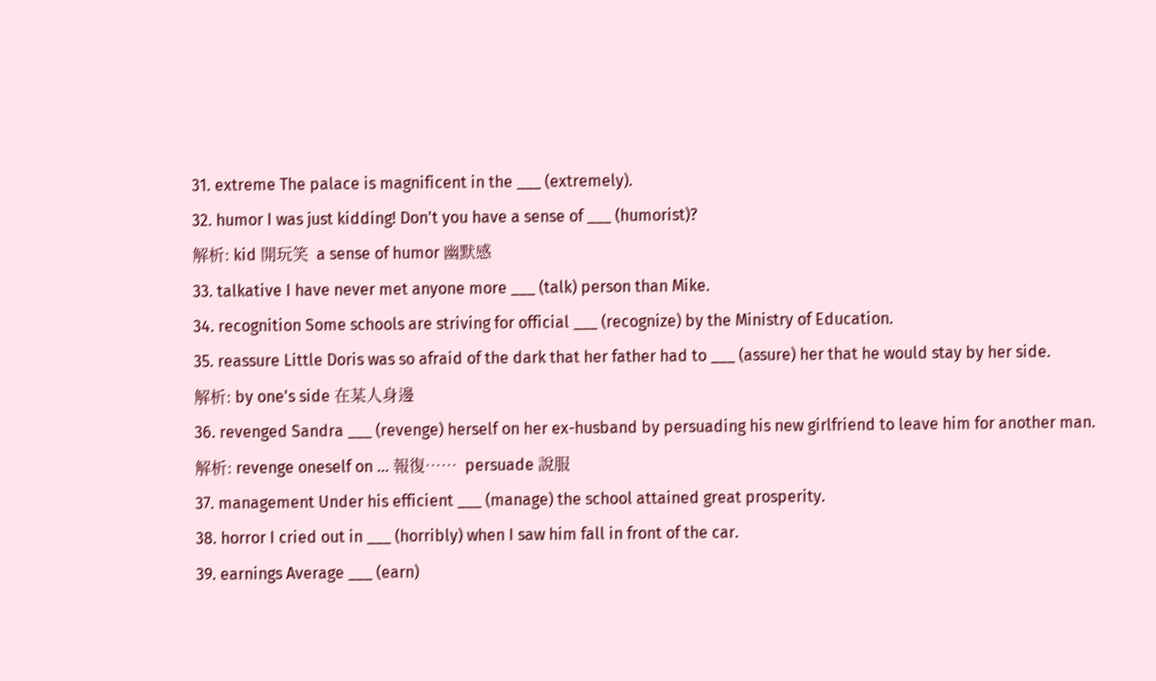31. extreme The palace is magnificent in the ___ (extremely).
32. humor I was just kidding! Don't you have a sense of ___ (humorist)?
解析: kid 開玩笑  a sense of humor 幽默感
33. talkative I have never met anyone more ___ (talk) person than Mike.
34. recognition Some schools are striving for official ___ (recognize) by the Ministry of Education.
35. reassure Little Doris was so afraid of the dark that her father had to ___ (assure) her that he would stay by her side.
解析: by one's side 在某人身邊
36. revenged Sandra ___ (revenge) herself on her ex-husband by persuading his new girlfriend to leave him for another man.
解析: revenge oneself on ... 報復……  persuade 說服
37. management Under his efficient ___ (manage) the school attained great prosperity.
38. horror I cried out in ___ (horribly) when I saw him fall in front of the car.
39. earnings Average ___ (earn)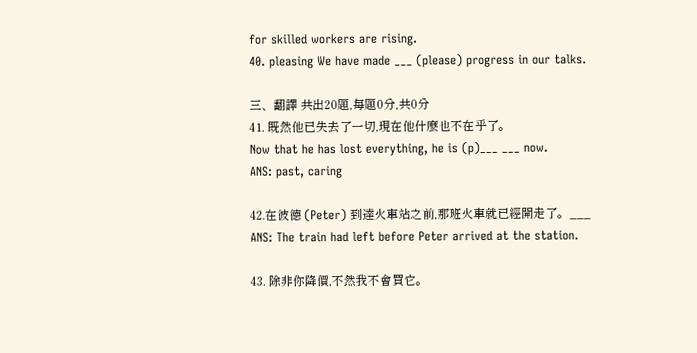for skilled workers are rising.
40. pleasing We have made ___ (please) progress in our talks.

三、翻譯 共出20題,每題0分,共0分
41. 既然他已失去了一切,現在他什麼也不在乎了。
Now that he has lost everything, he is (p)___ ___ now.
ANS: past, caring

42.在彼德 (Peter) 到達火車站之前,那班火車就已經開走了。___
ANS: The train had left before Peter arrived at the station.

43. 除非你降價,不然我不會買它。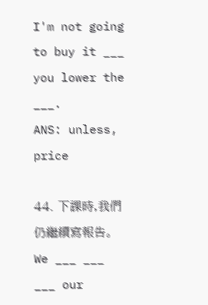I'm not going to buy it ___ you lower the ___.
ANS: unless, price

44. 下課時,我們仍繼續寫報告。
We ___ ___ ___ our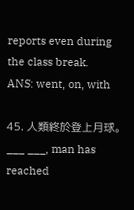reports even during the class break.
ANS: went, on, with

45. 人類終於登上月球。
___ ___, man has reached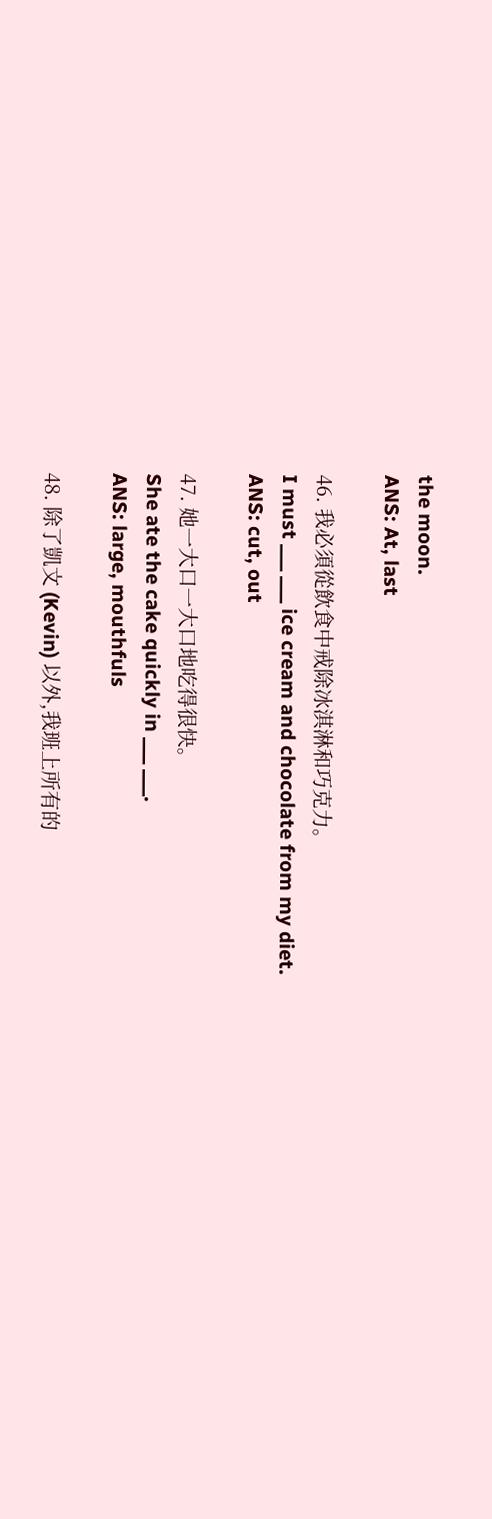the moon.
ANS: At, last

46. 我必須從飲食中戒除冰淇淋和巧克力。
I must ___ ___ ice cream and chocolate from my diet.
ANS: cut, out

47. 她一大口一大口地吃得很快。
She ate the cake quickly in ___ ___.
ANS: large, mouthfuls

48. 除了凱文 (Kevin) 以外,我班上所有的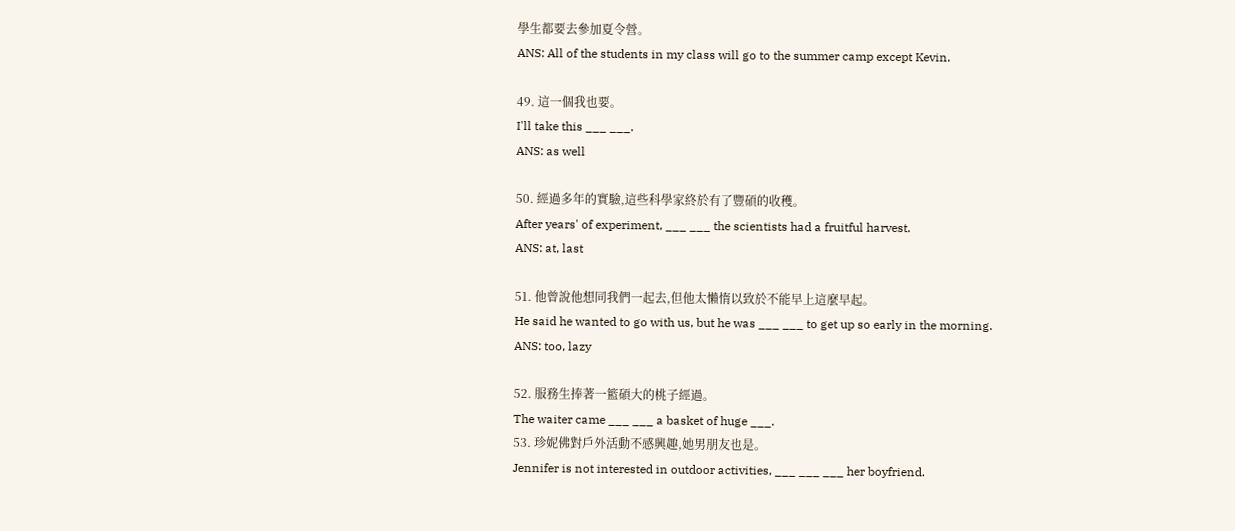學生都要去參加夏令營。
ANS: All of the students in my class will go to the summer camp except Kevin.

49. 這一個我也要。
I'll take this ___ ___.
ANS: as well

50. 經過多年的實驗,這些科學家終於有了豐碩的收穫。
After years' of experiment, ___ ___ the scientists had a fruitful harvest.
ANS: at, last

51. 他曾說他想同我們一起去,但他太懶惰以致於不能早上這麼早起。
He said he wanted to go with us, but he was ___ ___ to get up so early in the morning.
ANS: too, lazy

52. 服務生捧著一籃碩大的桃子經過。
The waiter came ___ ___ a basket of huge ___.
53. 珍妮佛對戶外活動不感興趣,她男朋友也是。
Jennifer is not interested in outdoor activities, ___ ___ ___ her boyfriend.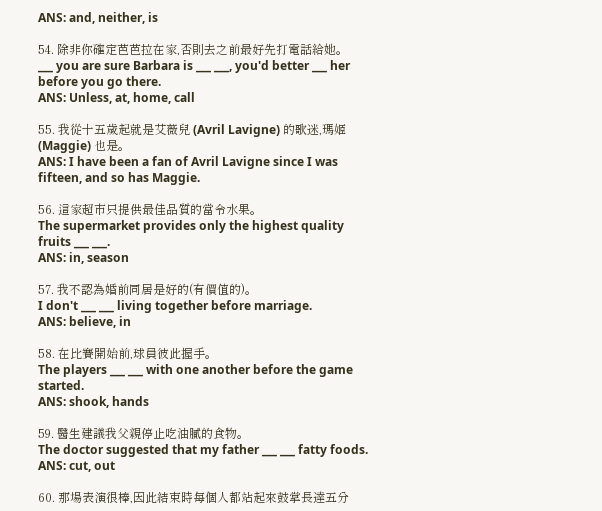ANS: and, neither, is

54. 除非你確定芭芭拉在家,否則去之前最好先打電話給她。
___ you are sure Barbara is ___ ___, you'd better ___ her before you go there.
ANS: Unless, at, home, call

55. 我從十五歲起就是艾薇兒 (Avril Lavigne) 的歌迷,瑪姬 (Maggie) 也是。
ANS: I have been a fan of Avril Lavigne since I was fifteen, and so has Maggie.

56. 這家超市只提供最佳品質的當令水果。
The supermarket provides only the highest quality fruits ___ ___.
ANS: in, season

57. 我不認為婚前同居是好的(有價值的)。
I don't ___ ___ living together before marriage.
ANS: believe, in

58. 在比賽開始前,球員彼此握手。
The players ___ ___ with one another before the game started.
ANS: shook, hands

59. 醫生建議我父親停止吃油膩的食物。
The doctor suggested that my father ___ ___ fatty foods.
ANS: cut, out

60. 那場表演很棒,因此結束時每個人都站起來鼓掌長達五分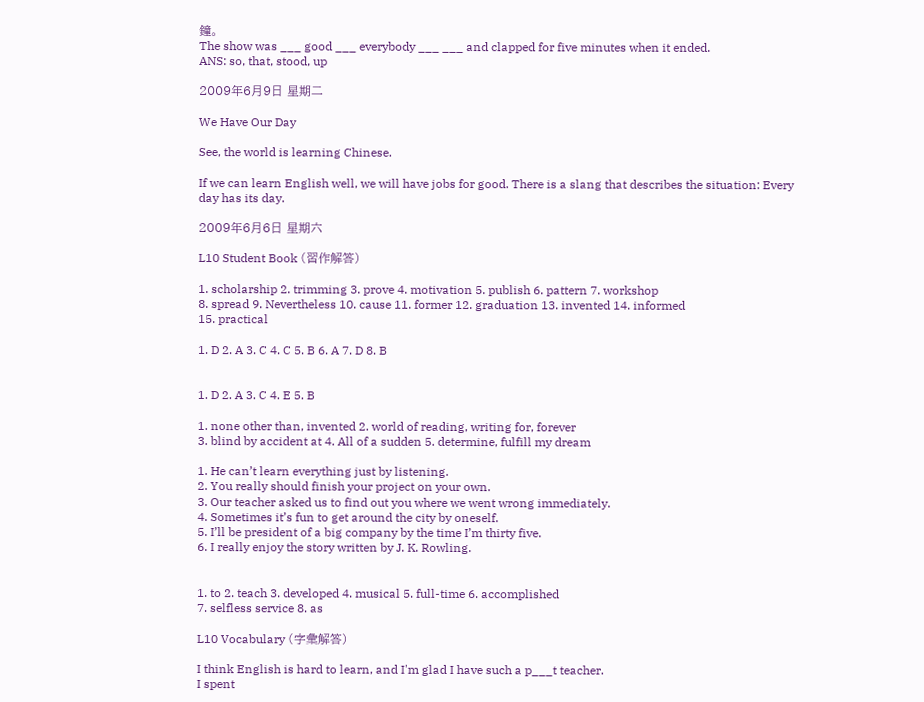鐘。
The show was ___ good ___ everybody ___ ___ and clapped for five minutes when it ended.
ANS: so, that, stood, up

2009年6月9日 星期二

We Have Our Day

See, the world is learning Chinese.

If we can learn English well, we will have jobs for good. There is a slang that describes the situation: Every day has its day.

2009年6月6日 星期六

L10 Student Book (習作解答)

1. scholarship 2. trimming 3. prove 4. motivation 5. publish 6. pattern 7. workshop
8. spread 9. Nevertheless 10. cause 11. former 12. graduation 13. invented 14. informed
15. practical

1. D 2. A 3. C 4. C 5. B 6. A 7. D 8. B


1. D 2. A 3. C 4. E 5. B

1. none other than, invented 2. world of reading, writing for, forever
3. blind by accident at 4. All of a sudden 5. determine, fulfill my dream

1. He can’t learn everything just by listening.
2. You really should finish your project on your own.
3. Our teacher asked us to find out you where we went wrong immediately.
4. Sometimes it’s fun to get around the city by oneself.
5. I’ll be president of a big company by the time I’m thirty five.
6. I really enjoy the story written by J. K. Rowling.


1. to 2. teach 3. developed 4. musical 5. full-time 6. accomplished
7. selfless service 8. as

L10 Vocabulary (字彙解答)

I think English is hard to learn, and I'm glad I have such a p___t teacher.
I spent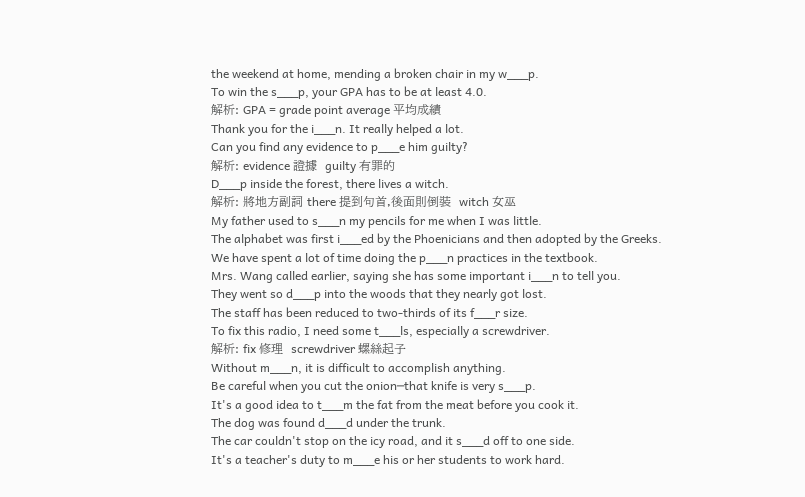the weekend at home, mending a broken chair in my w___p.
To win the s___p, your GPA has to be at least 4.0.
解析: GPA = grade point average 平均成績
Thank you for the i___n. It really helped a lot.
Can you find any evidence to p___e him guilty?
解析: evidence 證據  guilty 有罪的
D___p inside the forest, there lives a witch.
解析: 將地方副詞 there 提到句首,後面則倒裝  witch 女巫
My father used to s___n my pencils for me when I was little.
The alphabet was first i___ed by the Phoenicians and then adopted by the Greeks.
We have spent a lot of time doing the p___n practices in the textbook.
Mrs. Wang called earlier, saying she has some important i___n to tell you.
They went so d___p into the woods that they nearly got lost.
The staff has been reduced to two-thirds of its f___r size.
To fix this radio, I need some t___ls, especially a screwdriver.
解析: fix 修理  screwdriver 螺絲起子
Without m___n, it is difficult to accomplish anything.
Be careful when you cut the onion─that knife is very s___p.
It's a good idea to t___m the fat from the meat before you cook it.
The dog was found d___d under the trunk.
The car couldn't stop on the icy road, and it s___d off to one side.
It's a teacher's duty to m___e his or her students to work hard.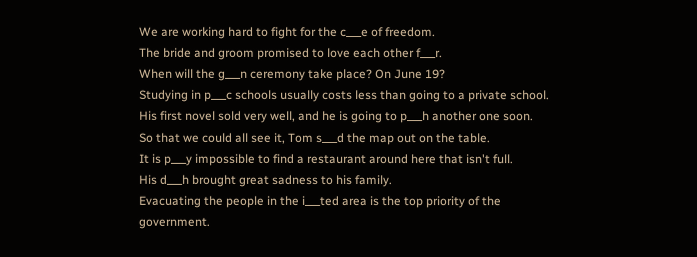We are working hard to fight for the c___e of freedom.
The bride and groom promised to love each other f___r.
When will the g___n ceremony take place? On June 19?
Studying in p___c schools usually costs less than going to a private school.
His first novel sold very well, and he is going to p___h another one soon.
So that we could all see it, Tom s___d the map out on the table.
It is p___y impossible to find a restaurant around here that isn't full.
His d___h brought great sadness to his family.
Evacuating the people in the i___ted area is the top priority of the government.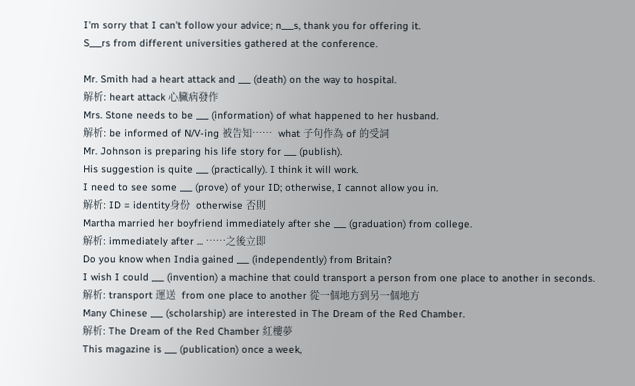I'm sorry that I can't follow your advice; n___s, thank you for offering it.
S___rs from different universities gathered at the conference.

Mr. Smith had a heart attack and ___ (death) on the way to hospital.
解析: heart attack 心臟病發作
Mrs. Stone needs to be ___ (information) of what happened to her husband.
解析: be informed of N/V-ing 被告知……  what 子句作為 of 的受詞
Mr. Johnson is preparing his life story for ___ (publish).
His suggestion is quite ___ (practically). I think it will work.
I need to see some ___ (prove) of your ID; otherwise, I cannot allow you in.
解析: ID = identity身份  otherwise 否則
Martha married her boyfriend immediately after she ___ (graduation) from college.
解析: immediately after ... ……之後立即
Do you know when India gained ___ (independently) from Britain?
I wish I could ___ (invention) a machine that could transport a person from one place to another in seconds.
解析: transport 運送  from one place to another 從一個地方到另一個地方
Many Chinese ___ (scholarship) are interested in The Dream of the Red Chamber.
解析: The Dream of the Red Chamber 紅樓夢
This magazine is ___ (publication) once a week,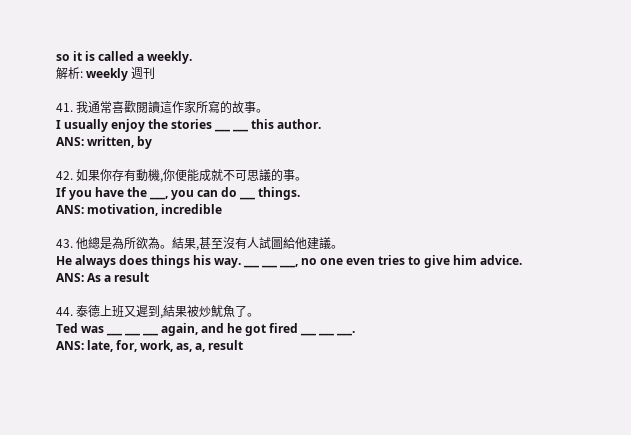so it is called a weekly.
解析: weekly 週刊

41. 我通常喜歡閱讀這作家所寫的故事。
I usually enjoy the stories ___ ___ this author.
ANS: written, by

42. 如果你存有動機,你便能成就不可思議的事。
If you have the ___, you can do ___ things.
ANS: motivation, incredible

43. 他總是為所欲為。結果,甚至沒有人試圖給他建議。
He always does things his way. ___ ___ ___, no one even tries to give him advice.
ANS: As a result

44. 泰德上班又遲到,結果被炒魷魚了。
Ted was ___ ___ ___ again, and he got fired ___ ___ ___.
ANS: late, for, work, as, a, result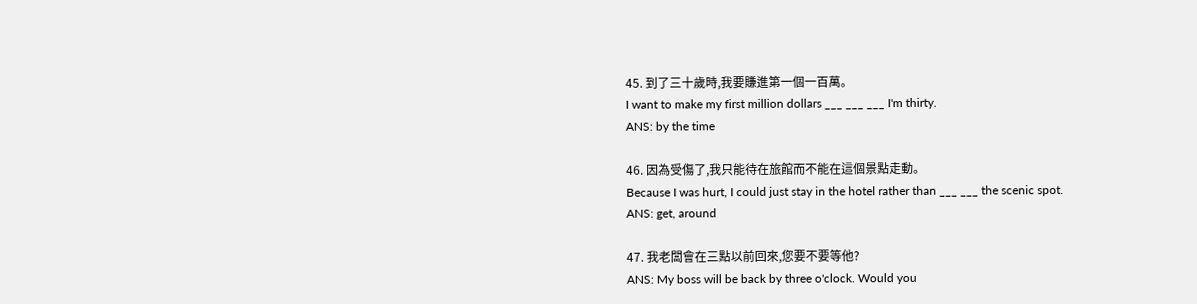45. 到了三十歲時,我要賺進第一個一百萬。
I want to make my first million dollars ___ ___ ___ I'm thirty.
ANS: by the time

46. 因為受傷了,我只能待在旅館而不能在這個景點走動。
Because I was hurt, I could just stay in the hotel rather than ___ ___ the scenic spot.
ANS: get, around

47. 我老闆會在三點以前回來,您要不要等他?
ANS: My boss will be back by three o'clock. Would you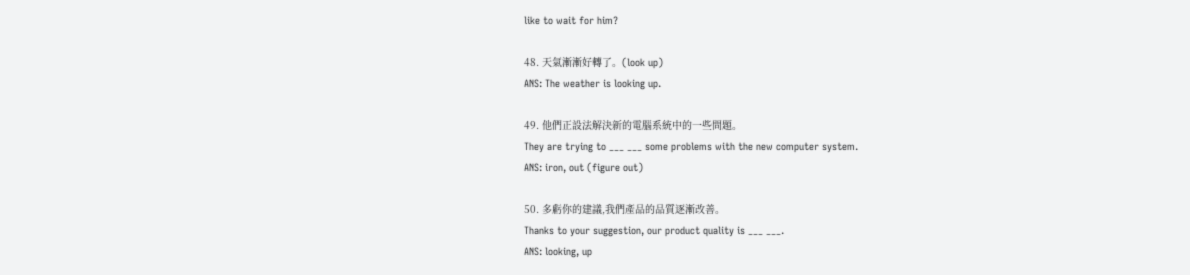like to wait for him?

48. 天氣漸漸好轉了。(look up)
ANS: The weather is looking up.

49. 他們正設法解決新的電腦系統中的一些問題。
They are trying to ___ ___ some problems with the new computer system.
ANS: iron, out (figure out)

50. 多虧你的建議,我們產品的品質逐漸改善。
Thanks to your suggestion, our product quality is ___ ___.
ANS: looking, up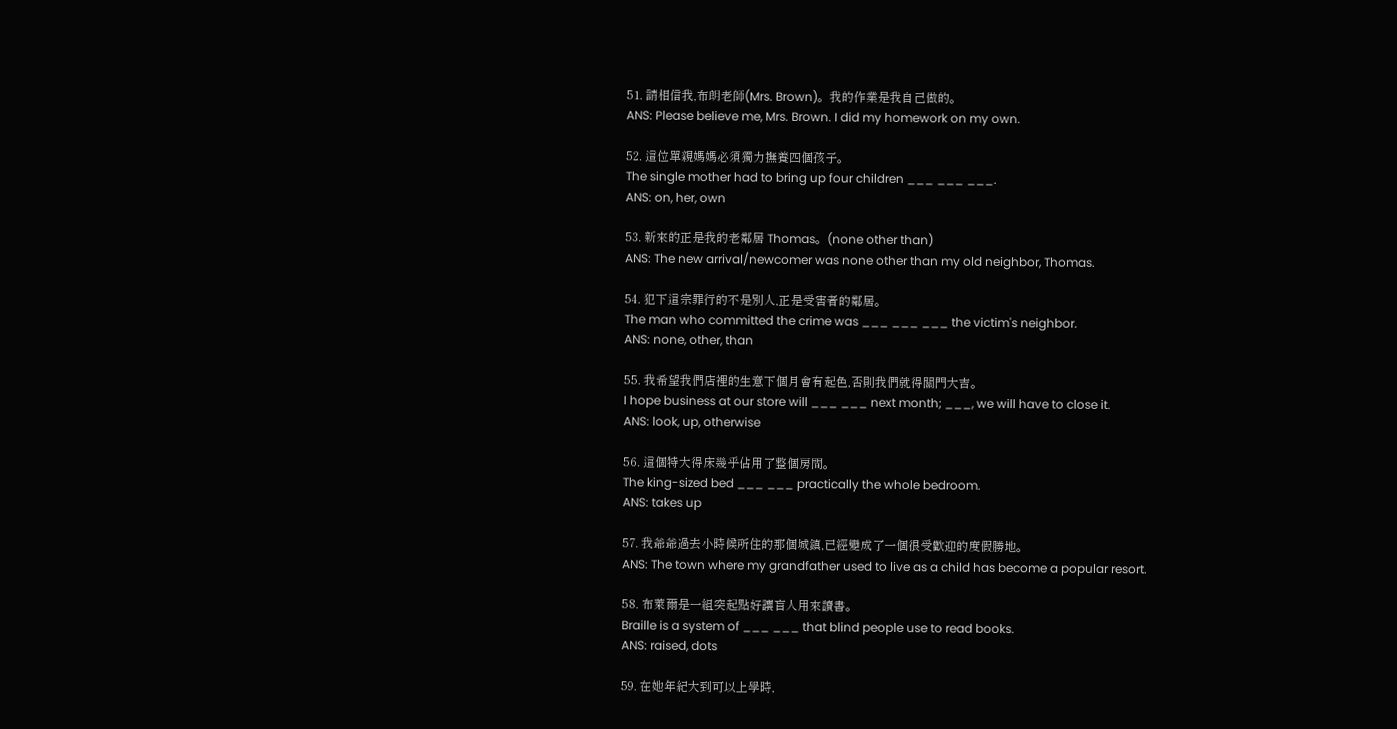51. 請相信我,布朗老師(Mrs. Brown)。我的作業是我自己做的。
ANS: Please believe me, Mrs. Brown. I did my homework on my own.

52. 這位單親媽媽必須獨力撫養四個孩子。
The single mother had to bring up four children ___ ___ ___.
ANS: on, her, own

53. 新來的正是我的老鄰居 Thomas。(none other than)
ANS: The new arrival/newcomer was none other than my old neighbor, Thomas.

54. 犯下這宗罪行的不是別人,正是受害者的鄰居。
The man who committed the crime was ___ ___ ___ the victim's neighbor.
ANS: none, other, than

55. 我希望我們店裡的生意下個月會有起色,否則我們就得關門大吉。
I hope business at our store will ___ ___ next month; ___, we will have to close it.
ANS: look, up, otherwise

56. 這個特大得床幾乎佔用了整個房間。
The king-sized bed ___ ___ practically the whole bedroom.
ANS: takes up

57. 我爺爺過去小時候所住的那個城鎮,已經變成了一個很受歡迎的度假勝地。
ANS: The town where my grandfather used to live as a child has become a popular resort.

58. 布萊爾是一組突起點好讓盲人用來讀書。
Braille is a system of ___ ___ that blind people use to read books.
ANS: raised, dots

59. 在她年紀大到可以上學時,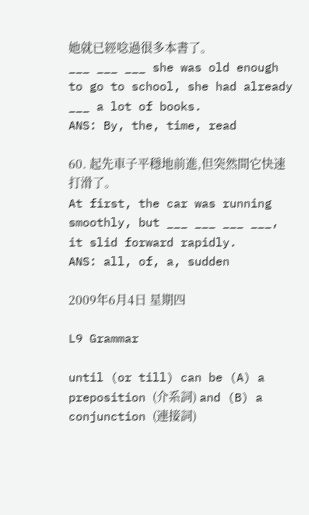她就已經唸過很多本書了。
___ ___ ___ she was old enough to go to school, she had already ___ a lot of books.
ANS: By, the, time, read

60. 起先車子平穩地前進,但突然間它快速打滑了。
At first, the car was running smoothly, but ___ ___ ___ ___, it slid forward rapidly.
ANS: all, of, a, sudden

2009年6月4日 星期四

L9 Grammar

until (or till) can be (A) a preposition (介系詞) and (B) a conjunction (連接詞)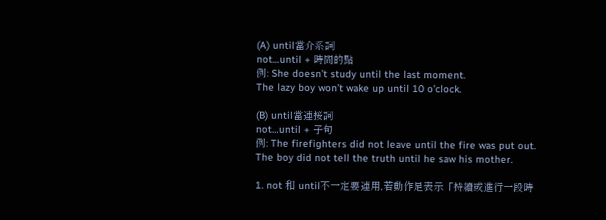(A) until當介系詞
not…until + 時間的點
例: She doesn’t study until the last moment.
The lazy boy won’t wake up until 10 o’clock.

(B) until當連接詞
not…until + 子句
例: The firefighters did not leave until the fire was put out.
The boy did not tell the truth until he saw his mother.

1. not 和 until不一定要連用,若動作是表示「持續或進行一段時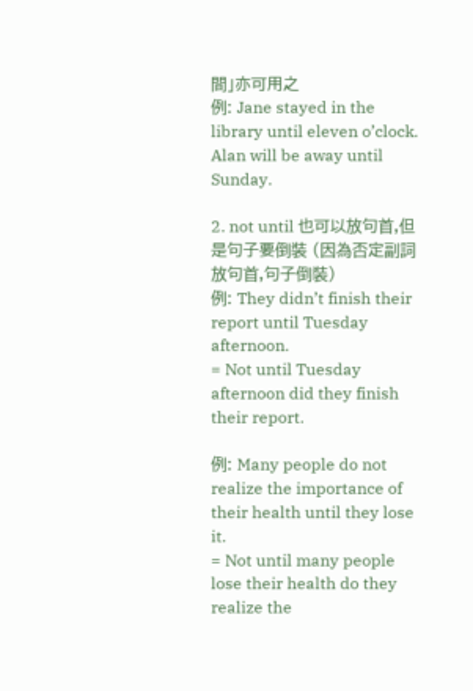間」亦可用之
例: Jane stayed in the library until eleven o’clock.
Alan will be away until Sunday.

2. not until 也可以放句首,但是句子要倒裝 (因為否定副詞放句首,句子倒裝)
例: They didn’t finish their report until Tuesday afternoon.
= Not until Tuesday afternoon did they finish their report.

例: Many people do not realize the importance of their health until they lose it.
= Not until many people lose their health do they realize the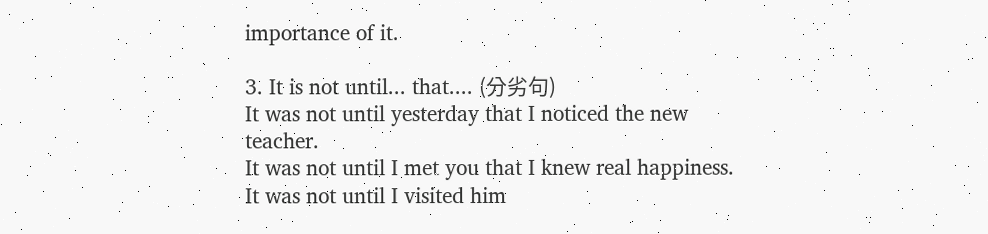importance of it.

3. It is not until... that.... (分劣句)
It was not until yesterday that I noticed the new teacher.
It was not until I met you that I knew real happiness.
It was not until I visited him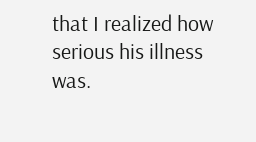that I realized how serious his illness was.